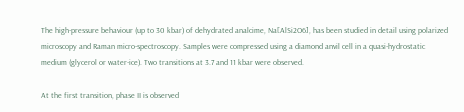The high-pressure behaviour (up to 30 kbar) of dehydrated analcime, Na[AlSi2O6], has been studied in detail using polarized microscopy and Raman micro-spectroscopy. Samples were compressed using a diamond anvil cell in a quasi-hydrostatic medium (glycerol or water-ice). Two transitions at 3.7 and 11 kbar were observed.

At the first transition, phase II is observed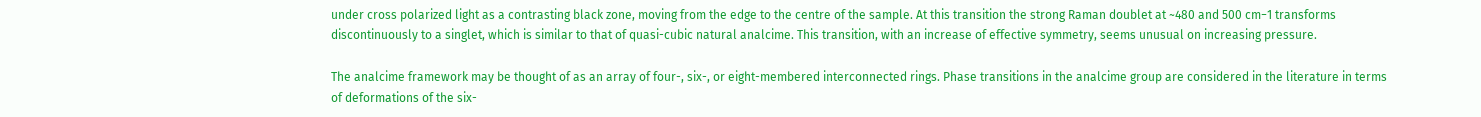under cross polarized light as a contrasting black zone, moving from the edge to the centre of the sample. At this transition the strong Raman doublet at ~480 and 500 cm−1 transforms discontinuously to a singlet, which is similar to that of quasi-cubic natural analcime. This transition, with an increase of effective symmetry, seems unusual on increasing pressure.

The analcime framework may be thought of as an array of four-, six-, or eight-membered interconnected rings. Phase transitions in the analcime group are considered in the literature in terms of deformations of the six-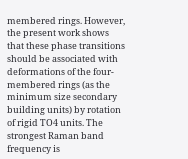membered rings. However, the present work shows that these phase transitions should be associated with deformations of the four-membered rings (as the minimum size secondary building units) by rotation of rigid TO4 units. The strongest Raman band frequency is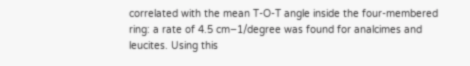correlated with the mean T-O-T angle inside the four-membered ring: a rate of 4.5 cm−1/degree was found for analcimes and leucites. Using this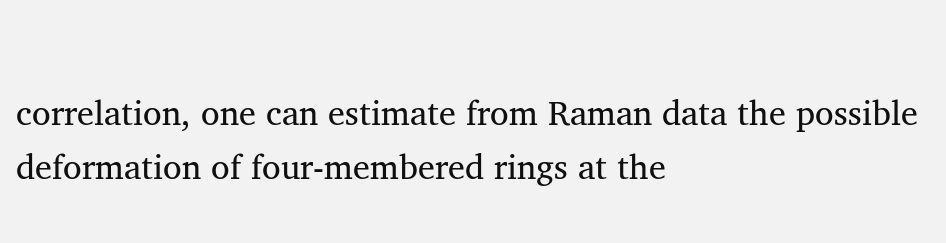correlation, one can estimate from Raman data the possible deformation of four-membered rings at the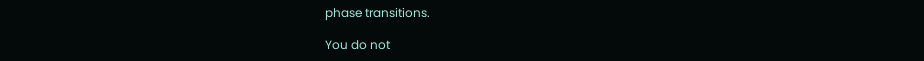phase transitions.

You do not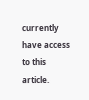currently have access to this article.